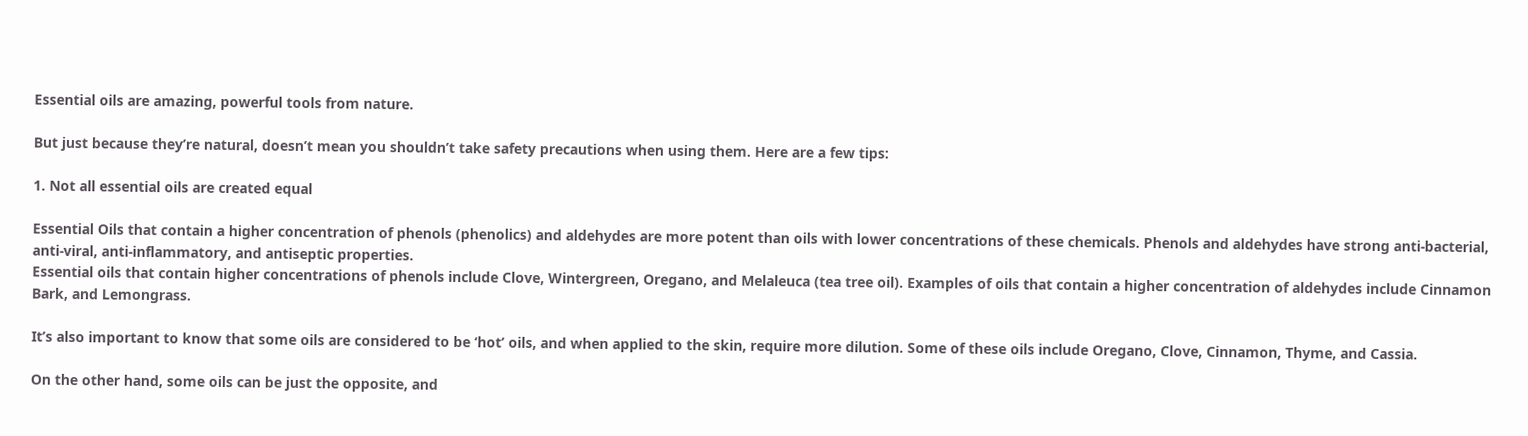Essential oils are amazing, powerful tools from nature.

But just because they’re natural, doesn’t mean you shouldn’t take safety precautions when using them. Here are a few tips:

1. Not all essential oils are created equal

Essential Oils that contain a higher concentration of phenols (phenolics) and aldehydes are more potent than oils with lower concentrations of these chemicals. Phenols and aldehydes have strong anti-bacterial, anti-viral, anti-inflammatory, and antiseptic properties.
Essential oils that contain higher concentrations of phenols include Clove, Wintergreen, Oregano, and Melaleuca (tea tree oil). Examples of oils that contain a higher concentration of aldehydes include Cinnamon Bark, and Lemongrass.

It’s also important to know that some oils are considered to be ‘hot’ oils, and when applied to the skin, require more dilution. Some of these oils include Oregano, Clove, Cinnamon, Thyme, and Cassia.

On the other hand, some oils can be just the opposite, and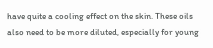have quite a cooling effect on the skin. These oils also need to be more diluted, especially for young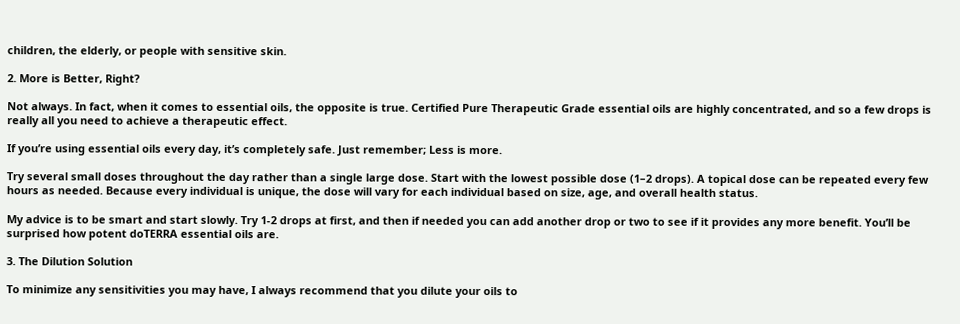children, the elderly, or people with sensitive skin.

2. More is Better, Right?

Not always. In fact, when it comes to essential oils, the opposite is true. Certified Pure Therapeutic Grade essential oils are highly concentrated, and so a few drops is really all you need to achieve a therapeutic effect.

If you’re using essential oils every day, it’s completely safe. Just remember; Less is more.

Try several small doses throughout the day rather than a single large dose. Start with the lowest possible dose (1–2 drops). A topical dose can be repeated every few hours as needed. Because every individual is unique, the dose will vary for each individual based on size, age, and overall health status.

My advice is to be smart and start slowly. Try 1-2 drops at first, and then if needed you can add another drop or two to see if it provides any more benefit. You’ll be surprised how potent doTERRA essential oils are.

3. The Dilution Solution

To minimize any sensitivities you may have, I always recommend that you dilute your oils to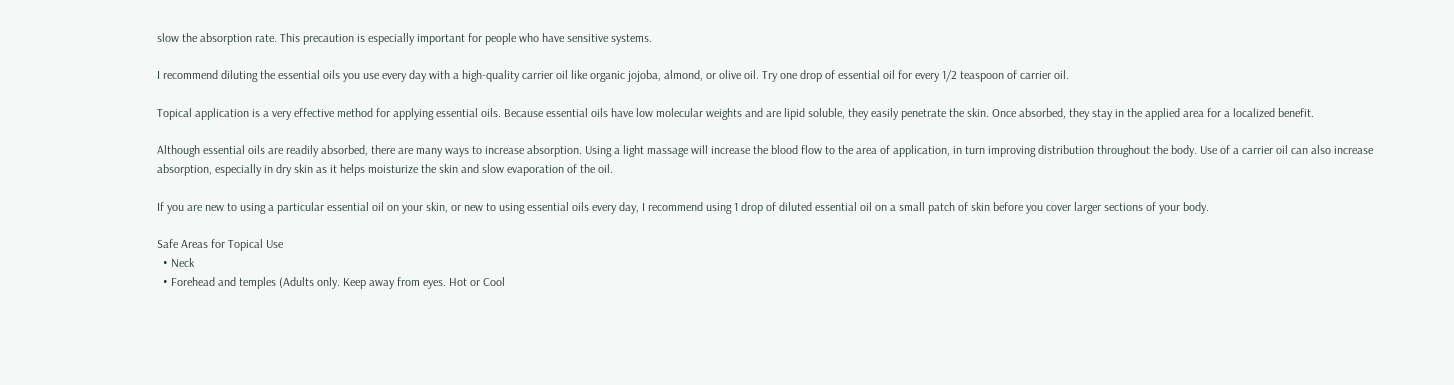slow the absorption rate. This precaution is especially important for people who have sensitive systems.

I recommend diluting the essential oils you use every day with a high-quality carrier oil like organic jojoba, almond, or olive oil. Try one drop of essential oil for every 1/2 teaspoon of carrier oil.

Topical application is a very effective method for applying essential oils. Because essential oils have low molecular weights and are lipid soluble, they easily penetrate the skin. Once absorbed, they stay in the applied area for a localized benefit.

Although essential oils are readily absorbed, there are many ways to increase absorption. Using a light massage will increase the blood flow to the area of application, in turn improving distribution throughout the body. Use of a carrier oil can also increase absorption, especially in dry skin as it helps moisturize the skin and slow evaporation of the oil.

If you are new to using a particular essential oil on your skin, or new to using essential oils every day, I recommend using 1 drop of diluted essential oil on a small patch of skin before you cover larger sections of your body.

Safe Areas for Topical Use
  • Neck
  • Forehead and temples (Adults only. Keep away from eyes. Hot or Cool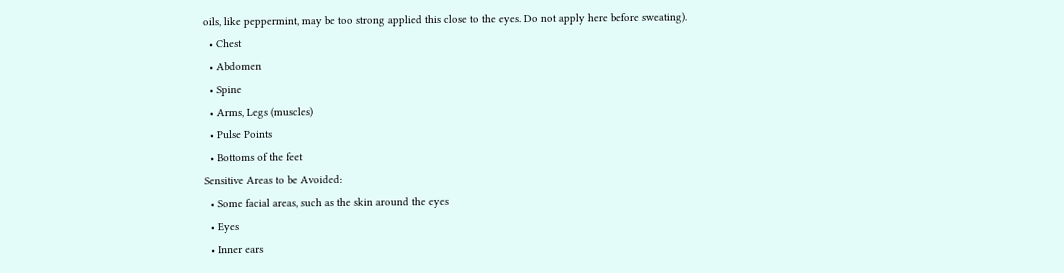oils, like peppermint, may be too strong applied this close to the eyes. Do not apply here before sweating).
  • Chest
  • Abdomen
  • Spine
  • Arms, Legs (muscles)
  • Pulse Points
  • Bottoms of the feet
Sensitive Areas to be Avoided:
  • Some facial areas, such as the skin around the eyes
  • Eyes
  • Inner ears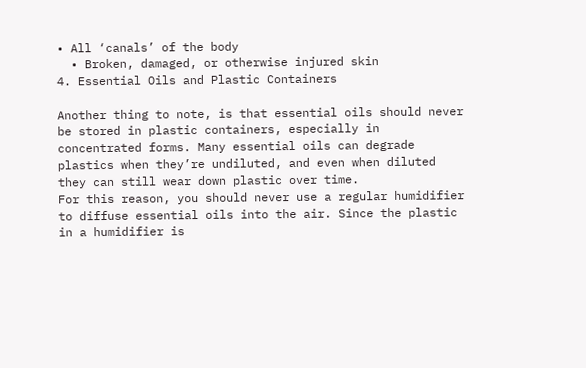• All ‘canals’ of the body
  • Broken, damaged, or otherwise injured skin
4. Essential Oils and Plastic Containers

Another thing to note, is that essential oils should never be stored in plastic containers, especially in concentrated forms. Many essential oils can degrade plastics when they’re undiluted, and even when diluted they can still wear down plastic over time.
For this reason, you should never use a regular humidifier to diffuse essential oils into the air. Since the plastic in a humidifier is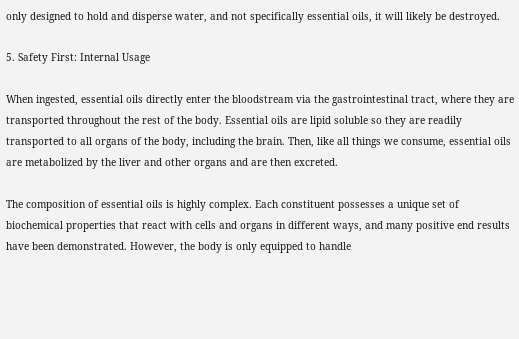only designed to hold and disperse water, and not specifically essential oils, it will likely be destroyed.

5. Safety First: Internal Usage

When ingested, essential oils directly enter the bloodstream via the gastrointestinal tract, where they are transported throughout the rest of the body. Essential oils are lipid soluble so they are readily transported to all organs of the body, including the brain. Then, like all things we consume, essential oils are metabolized by the liver and other organs and are then excreted.

The composition of essential oils is highly complex. Each constituent possesses a unique set of biochemical properties that react with cells and organs in different ways, and many positive end results have been demonstrated. However, the body is only equipped to handle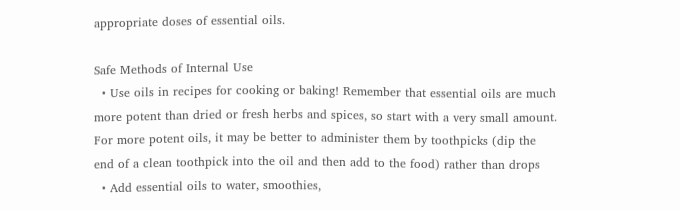appropriate doses of essential oils.

Safe Methods of Internal Use
  • Use oils in recipes for cooking or baking! Remember that essential oils are much more potent than dried or fresh herbs and spices, so start with a very small amount. For more potent oils, it may be better to administer them by toothpicks (dip the end of a clean toothpick into the oil and then add to the food) rather than drops
  • Add essential oils to water, smoothies,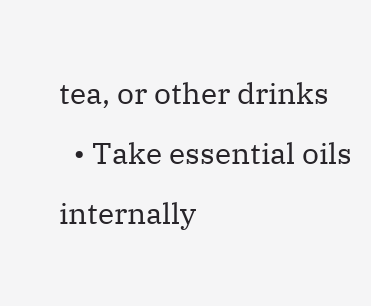tea, or other drinks
  • Take essential oils internally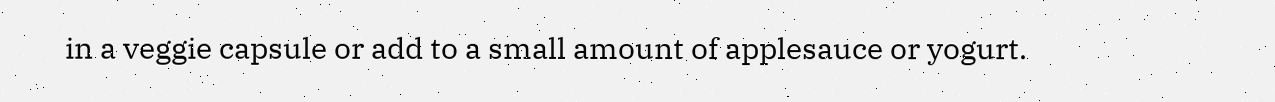in a veggie capsule or add to a small amount of applesauce or yogurt.